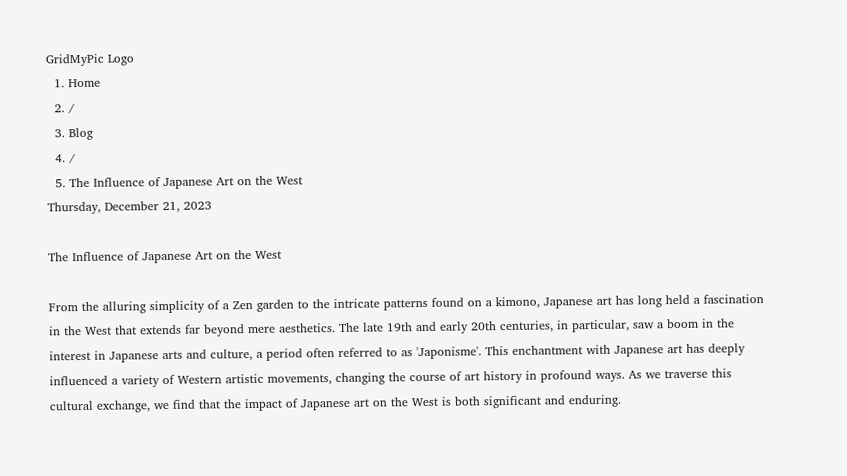GridMyPic Logo
  1. Home
  2. /
  3. Blog
  4. /
  5. The Influence of Japanese Art on the West
Thursday, December 21, 2023

The Influence of Japanese Art on the West

From the alluring simplicity of a Zen garden to the intricate patterns found on a kimono, Japanese art has long held a fascination in the West that extends far beyond mere aesthetics. The late 19th and early 20th centuries, in particular, saw a boom in the interest in Japanese arts and culture, a period often referred to as 'Japonisme'. This enchantment with Japanese art has deeply influenced a variety of Western artistic movements, changing the course of art history in profound ways. As we traverse this cultural exchange, we find that the impact of Japanese art on the West is both significant and enduring.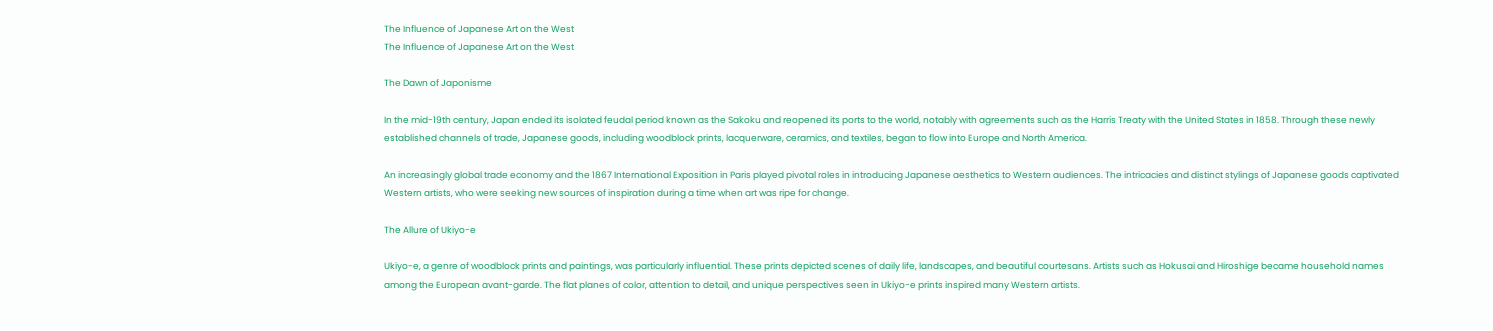The Influence of Japanese Art on the West
The Influence of Japanese Art on the West

The Dawn of Japonisme

In the mid-19th century, Japan ended its isolated feudal period known as the Sakoku and reopened its ports to the world, notably with agreements such as the Harris Treaty with the United States in 1858. Through these newly established channels of trade, Japanese goods, including woodblock prints, lacquerware, ceramics, and textiles, began to flow into Europe and North America.

An increasingly global trade economy and the 1867 International Exposition in Paris played pivotal roles in introducing Japanese aesthetics to Western audiences. The intricacies and distinct stylings of Japanese goods captivated Western artists, who were seeking new sources of inspiration during a time when art was ripe for change.

The Allure of Ukiyo-e

Ukiyo-e, a genre of woodblock prints and paintings, was particularly influential. These prints depicted scenes of daily life, landscapes, and beautiful courtesans. Artists such as Hokusai and Hiroshige became household names among the European avant-garde. The flat planes of color, attention to detail, and unique perspectives seen in Ukiyo-e prints inspired many Western artists.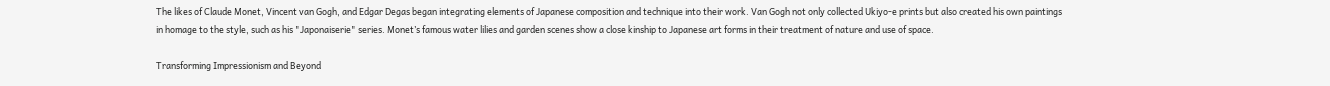The likes of Claude Monet, Vincent van Gogh, and Edgar Degas began integrating elements of Japanese composition and technique into their work. Van Gogh not only collected Ukiyo-e prints but also created his own paintings in homage to the style, such as his "Japonaiserie" series. Monet’s famous water lilies and garden scenes show a close kinship to Japanese art forms in their treatment of nature and use of space.

Transforming Impressionism and Beyond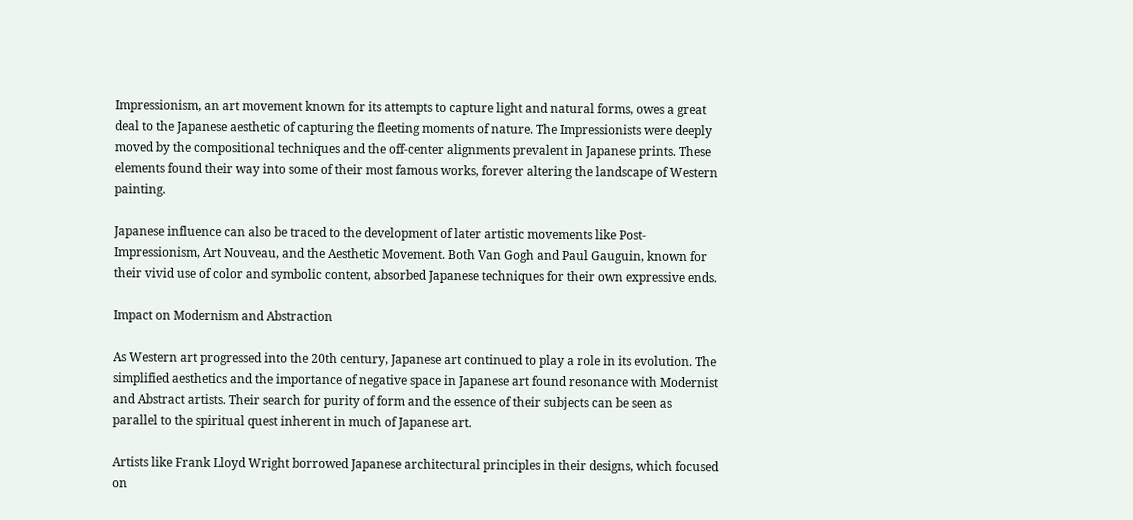Impressionism, an art movement known for its attempts to capture light and natural forms, owes a great deal to the Japanese aesthetic of capturing the fleeting moments of nature. The Impressionists were deeply moved by the compositional techniques and the off-center alignments prevalent in Japanese prints. These elements found their way into some of their most famous works, forever altering the landscape of Western painting.

Japanese influence can also be traced to the development of later artistic movements like Post-Impressionism, Art Nouveau, and the Aesthetic Movement. Both Van Gogh and Paul Gauguin, known for their vivid use of color and symbolic content, absorbed Japanese techniques for their own expressive ends.

Impact on Modernism and Abstraction

As Western art progressed into the 20th century, Japanese art continued to play a role in its evolution. The simplified aesthetics and the importance of negative space in Japanese art found resonance with Modernist and Abstract artists. Their search for purity of form and the essence of their subjects can be seen as parallel to the spiritual quest inherent in much of Japanese art.

Artists like Frank Lloyd Wright borrowed Japanese architectural principles in their designs, which focused on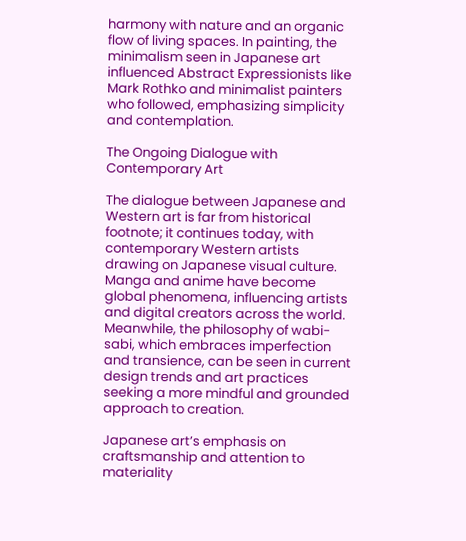harmony with nature and an organic flow of living spaces. In painting, the minimalism seen in Japanese art influenced Abstract Expressionists like Mark Rothko and minimalist painters who followed, emphasizing simplicity and contemplation.

The Ongoing Dialogue with Contemporary Art

The dialogue between Japanese and Western art is far from historical footnote; it continues today, with contemporary Western artists drawing on Japanese visual culture. Manga and anime have become global phenomena, influencing artists and digital creators across the world. Meanwhile, the philosophy of wabi-sabi, which embraces imperfection and transience, can be seen in current design trends and art practices seeking a more mindful and grounded approach to creation.

Japanese art’s emphasis on craftsmanship and attention to materiality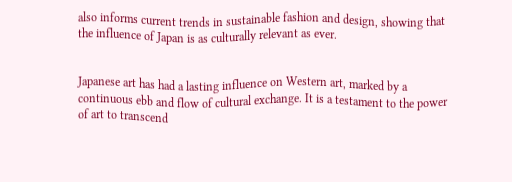also informs current trends in sustainable fashion and design, showing that the influence of Japan is as culturally relevant as ever.


Japanese art has had a lasting influence on Western art, marked by a continuous ebb and flow of cultural exchange. It is a testament to the power of art to transcend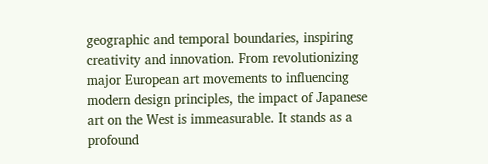geographic and temporal boundaries, inspiring creativity and innovation. From revolutionizing major European art movements to influencing modern design principles, the impact of Japanese art on the West is immeasurable. It stands as a profound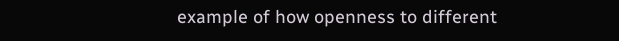example of how openness to different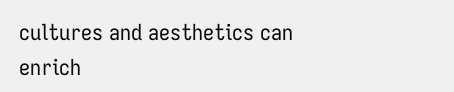cultures and aesthetics can enrich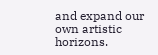and expand our own artistic horizons.